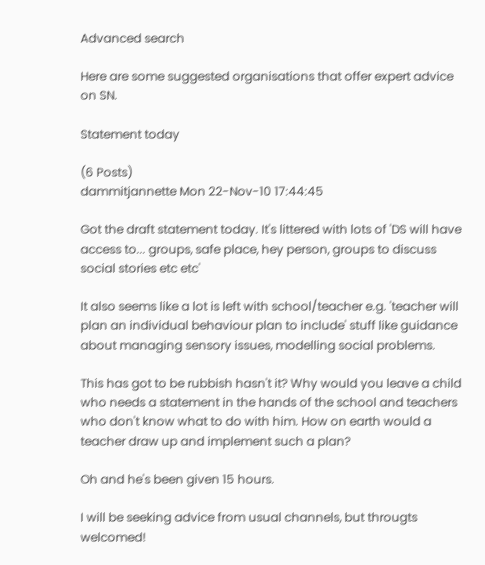Advanced search

Here are some suggested organisations that offer expert advice on SN.

Statement today

(6 Posts)
dammitjannette Mon 22-Nov-10 17:44:45

Got the draft statement today. It's littered with lots of 'DS will have access to... groups, safe place, hey person, groups to discuss social stories etc etc'

It also seems like a lot is left with school/teacher e.g. 'teacher will plan an individual behaviour plan to include' stuff like guidance about managing sensory issues, modelling social problems.

This has got to be rubbish hasn't it? Why would you leave a child who needs a statement in the hands of the school and teachers who don't know what to do with him. How on earth would a teacher draw up and implement such a plan?

Oh and he's been given 15 hours.

I will be seeking advice from usual channels, but througts welcomed!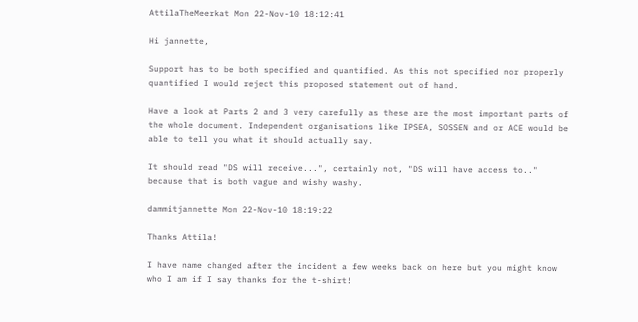AttilaTheMeerkat Mon 22-Nov-10 18:12:41

Hi jannette,

Support has to be both specified and quantified. As this not specified nor properly quantified I would reject this proposed statement out of hand.

Have a look at Parts 2 and 3 very carefully as these are the most important parts of the whole document. Independent organisations like IPSEA, SOSSEN and or ACE would be able to tell you what it should actually say.

It should read "DS will receive...", certainly not, "DS will have access to.." because that is both vague and wishy washy.

dammitjannette Mon 22-Nov-10 18:19:22

Thanks Attila!

I have name changed after the incident a few weeks back on here but you might know who I am if I say thanks for the t-shirt!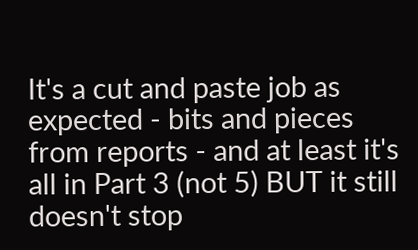It's a cut and paste job as expected - bits and pieces from reports - and at least it's all in Part 3 (not 5) BUT it still doesn't stop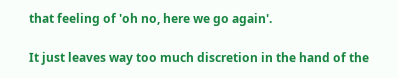that feeling of 'oh no, here we go again'.

It just leaves way too much discretion in the hand of the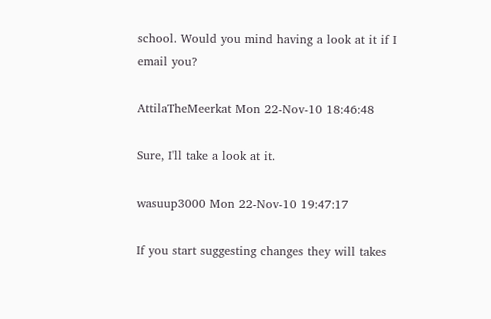school. Would you mind having a look at it if I email you?

AttilaTheMeerkat Mon 22-Nov-10 18:46:48

Sure, I'll take a look at it.

wasuup3000 Mon 22-Nov-10 19:47:17

If you start suggesting changes they will takes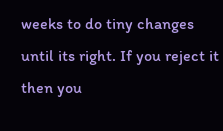weeks to do tiny changes until its right. If you reject it then you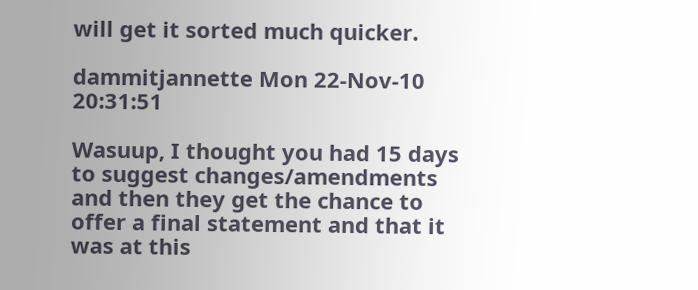will get it sorted much quicker.

dammitjannette Mon 22-Nov-10 20:31:51

Wasuup, I thought you had 15 days to suggest changes/amendments and then they get the chance to offer a final statement and that it was at this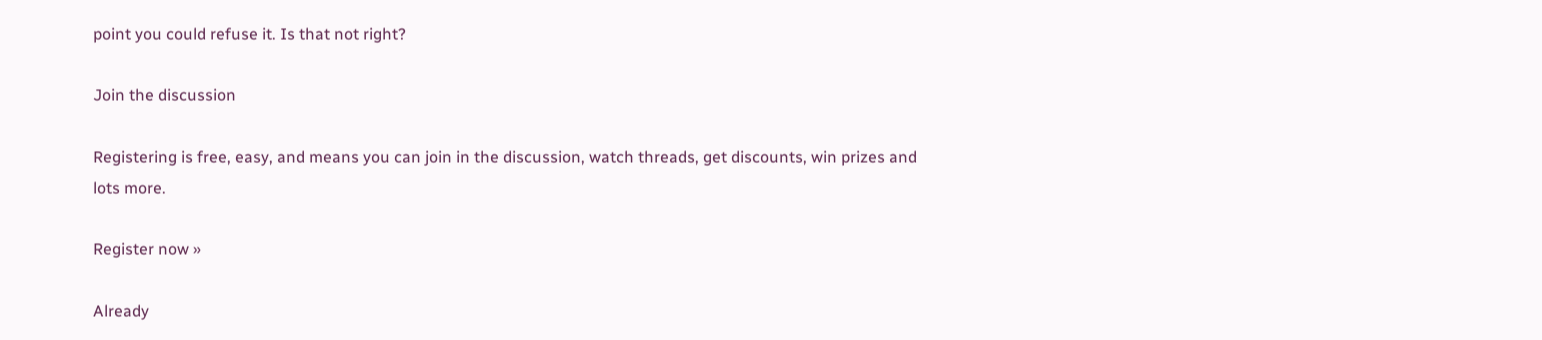point you could refuse it. Is that not right?

Join the discussion

Registering is free, easy, and means you can join in the discussion, watch threads, get discounts, win prizes and lots more.

Register now »

Already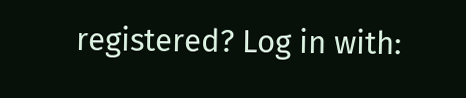registered? Log in with: